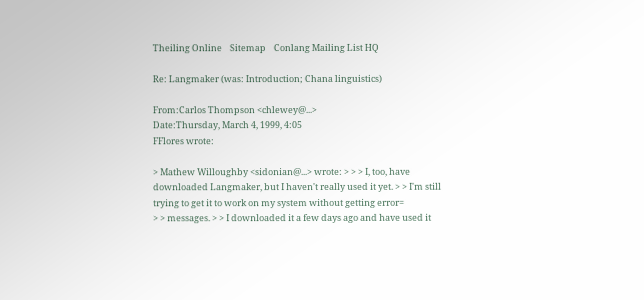Theiling Online    Sitemap    Conlang Mailing List HQ

Re: Langmaker (was: Introduction; Chana linguistics)

From:Carlos Thompson <chlewey@...>
Date:Thursday, March 4, 1999, 4:05
FFlores wrote:

> Mathew Willoughby <sidonian@...> wrote: > > > I, too, have downloaded Langmaker, but I haven't really used it yet. > > I'm still trying to get it to work on my system without getting error=
> > messages. > > I downloaded it a few days ago and have used it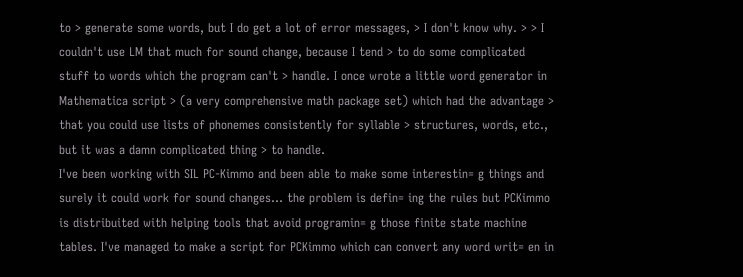to > generate some words, but I do get a lot of error messages, > I don't know why. > > I couldn't use LM that much for sound change, because I tend > to do some complicated stuff to words which the program can't > handle. I once wrote a little word generator in Mathematica script > (a very comprehensive math package set) which had the advantage > that you could use lists of phonemes consistently for syllable > structures, words, etc., but it was a damn complicated thing > to handle.
I've been working with SIL PC-Kimmo and been able to make some interestin= g things and surely it could work for sound changes... the problem is defin= ing the rules but PCKimmo is distribuited with helping tools that avoid programin= g those finite state machine tables. I've managed to make a script for PCKimmo which can convert any word writ= en in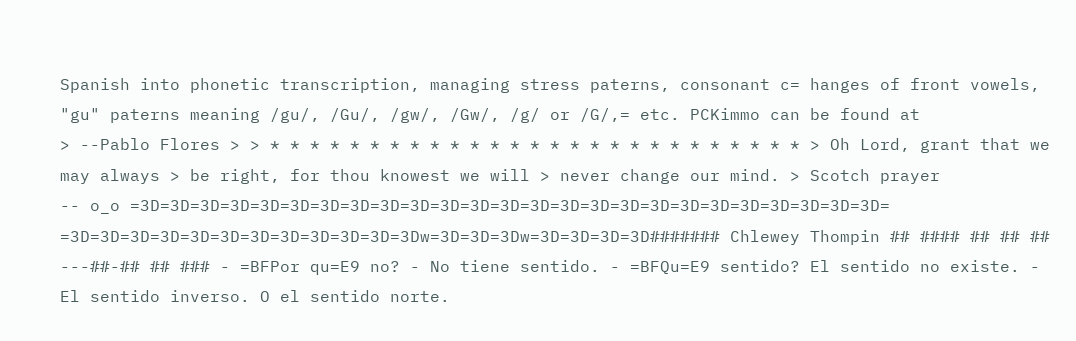Spanish into phonetic transcription, managing stress paterns, consonant c= hanges of front vowels, "gu" paterns meaning /gu/, /Gu/, /gw/, /Gw/, /g/ or /G/,= etc. PCKimmo can be found at
> --Pablo Flores > > * * * * * * * * * * * * * * * * * * * * * * * * * * * > Oh Lord, grant that we may always > be right, for thou knowest we will > never change our mind. > Scotch prayer
-- o_o =3D=3D=3D=3D=3D=3D=3D=3D=3D=3D=3D=3D=3D=3D=3D=3D=3D=3D=3D=3D=3D=3D=3D=3D=3D= =3D=3D=3D=3D=3D=3D=3D=3D=3D=3D=3D=3Dw=3D=3D=3Dw=3D=3D=3D=3D####### Chlewey Thompin ## #### ## ## ## ---##-## ## ### - =BFPor qu=E9 no? - No tiene sentido. - =BFQu=E9 sentido? El sentido no existe. - El sentido inverso. O el sentido norte.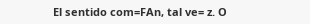El sentido com=FAn, tal ve= z. O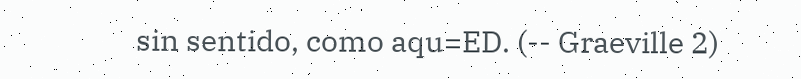sin sentido, como aqu=ED. (-- Graeville 2)